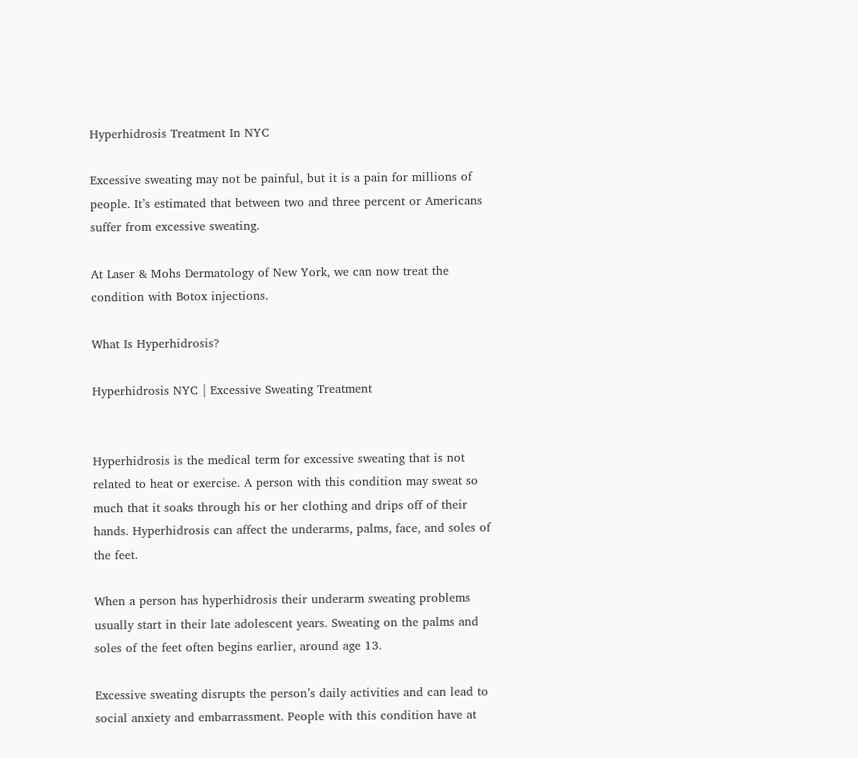Hyperhidrosis Treatment In NYC

Excessive sweating may not be painful, but it is a pain for millions of people. It’s estimated that between two and three percent or Americans suffer from excessive sweating.

At Laser & Mohs Dermatology of New York, we can now treat the condition with Botox injections.

What Is Hyperhidrosis?

Hyperhidrosis NYC | Excessive Sweating Treatment


Hyperhidrosis is the medical term for excessive sweating that is not related to heat or exercise. A person with this condition may sweat so much that it soaks through his or her clothing and drips off of their hands. Hyperhidrosis can affect the underarms, palms, face, and soles of the feet.

When a person has hyperhidrosis their underarm sweating problems usually start in their late adolescent years. Sweating on the palms and soles of the feet often begins earlier, around age 13.

Excessive sweating disrupts the person’s daily activities and can lead to social anxiety and embarrassment. People with this condition have at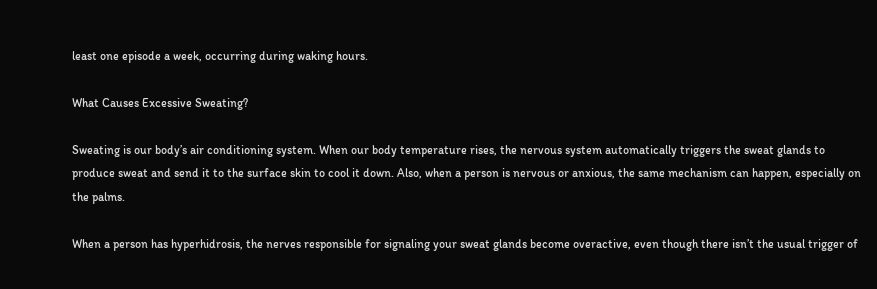least one episode a week, occurring during waking hours.

What Causes Excessive Sweating?

Sweating is our body’s air conditioning system. When our body temperature rises, the nervous system automatically triggers the sweat glands to produce sweat and send it to the surface skin to cool it down. Also, when a person is nervous or anxious, the same mechanism can happen, especially on the palms.

When a person has hyperhidrosis, the nerves responsible for signaling your sweat glands become overactive, even though there isn’t the usual trigger of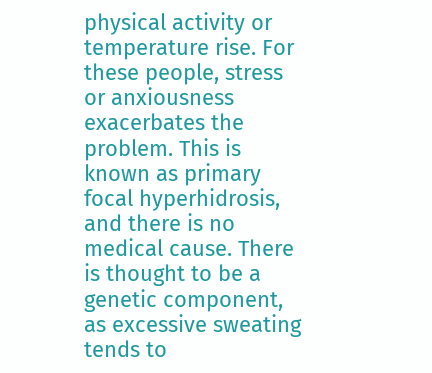physical activity or temperature rise. For these people, stress or anxiousness exacerbates the problem. This is known as primary focal hyperhidrosis, and there is no medical cause. There is thought to be a genetic component, as excessive sweating tends to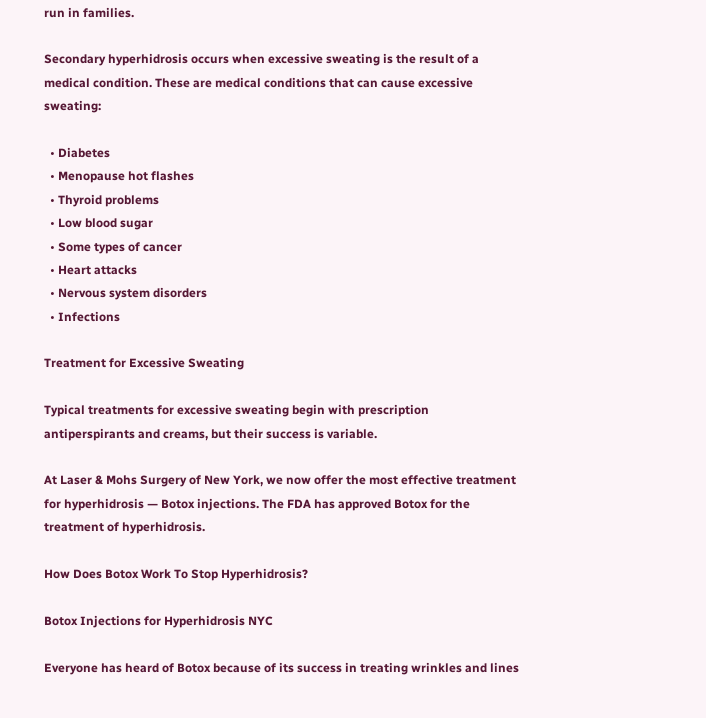run in families.

Secondary hyperhidrosis occurs when excessive sweating is the result of a medical condition. These are medical conditions that can cause excessive sweating:

  • Diabetes
  • Menopause hot flashes
  • Thyroid problems
  • Low blood sugar
  • Some types of cancer
  • Heart attacks
  • Nervous system disorders
  • Infections

Treatment for Excessive Sweating

Typical treatments for excessive sweating begin with prescription antiperspirants and creams, but their success is variable.

At Laser & Mohs Surgery of New York, we now offer the most effective treatment for hyperhidrosis — Botox injections. The FDA has approved Botox for the treatment of hyperhidrosis.

How Does Botox Work To Stop Hyperhidrosis?

Botox Injections for Hyperhidrosis NYC

Everyone has heard of Botox because of its success in treating wrinkles and lines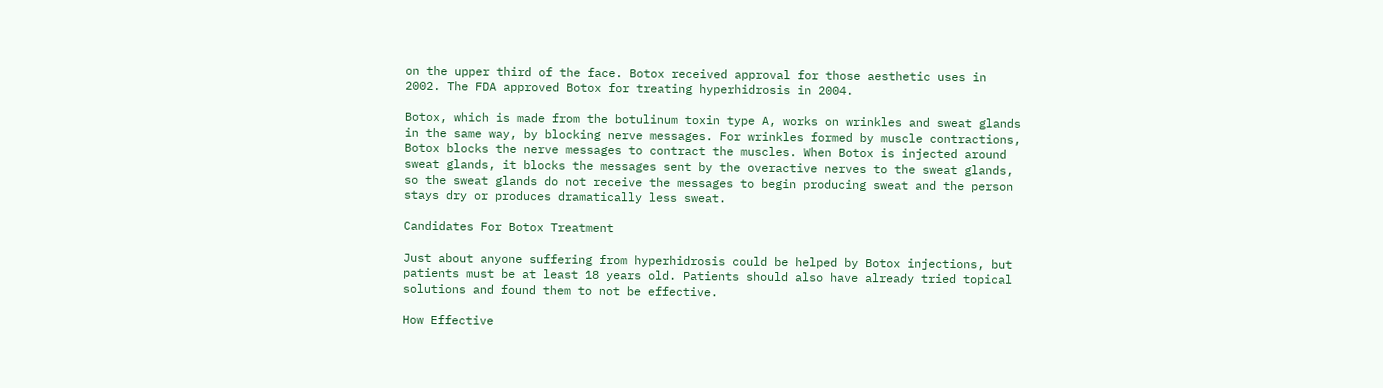on the upper third of the face. Botox received approval for those aesthetic uses in 2002. The FDA approved Botox for treating hyperhidrosis in 2004.

Botox, which is made from the botulinum toxin type A, works on wrinkles and sweat glands in the same way, by blocking nerve messages. For wrinkles formed by muscle contractions, Botox blocks the nerve messages to contract the muscles. When Botox is injected around sweat glands, it blocks the messages sent by the overactive nerves to the sweat glands, so the sweat glands do not receive the messages to begin producing sweat and the person stays dry or produces dramatically less sweat.

Candidates For Botox Treatment

Just about anyone suffering from hyperhidrosis could be helped by Botox injections, but patients must be at least 18 years old. Patients should also have already tried topical solutions and found them to not be effective.

How Effective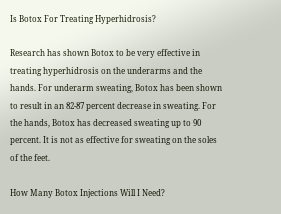Is Botox For Treating Hyperhidrosis?

Research has shown Botox to be very effective in treating hyperhidrosis on the underarms and the hands. For underarm sweating, Botox has been shown to result in an 82-87 percent decrease in sweating. For the hands, Botox has decreased sweating up to 90 percent. It is not as effective for sweating on the soles of the feet.

How Many Botox Injections Will I Need?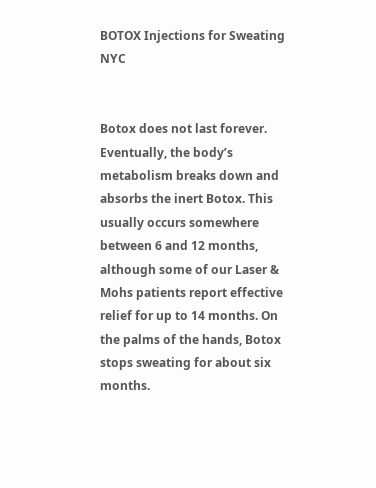BOTOX Injections for Sweating NYC


Botox does not last forever. Eventually, the body’s metabolism breaks down and absorbs the inert Botox. This usually occurs somewhere between 6 and 12 months, although some of our Laser & Mohs patients report effective relief for up to 14 months. On the palms of the hands, Botox stops sweating for about six months.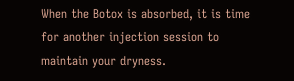When the Botox is absorbed, it is time for another injection session to maintain your dryness.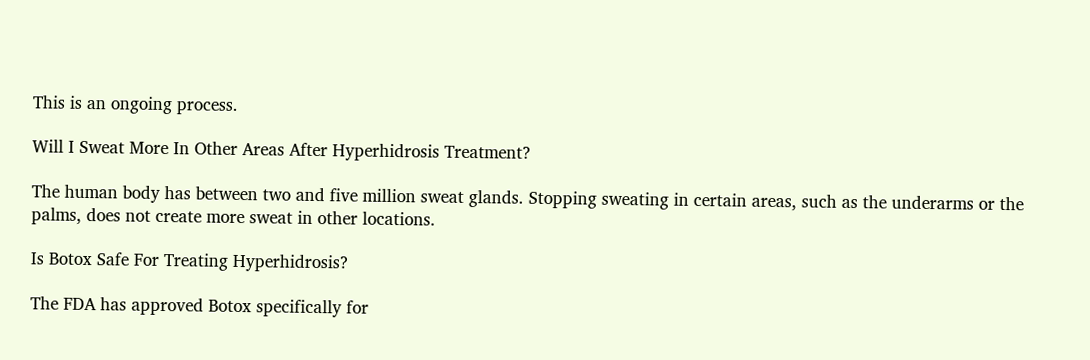This is an ongoing process.

Will I Sweat More In Other Areas After Hyperhidrosis Treatment?

The human body has between two and five million sweat glands. Stopping sweating in certain areas, such as the underarms or the palms, does not create more sweat in other locations.

Is Botox Safe For Treating Hyperhidrosis?

The FDA has approved Botox specifically for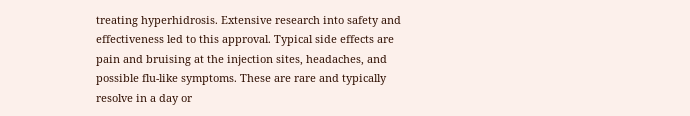treating hyperhidrosis. Extensive research into safety and effectiveness led to this approval. Typical side effects are pain and bruising at the injection sites, headaches, and possible flu-like symptoms. These are rare and typically resolve in a day or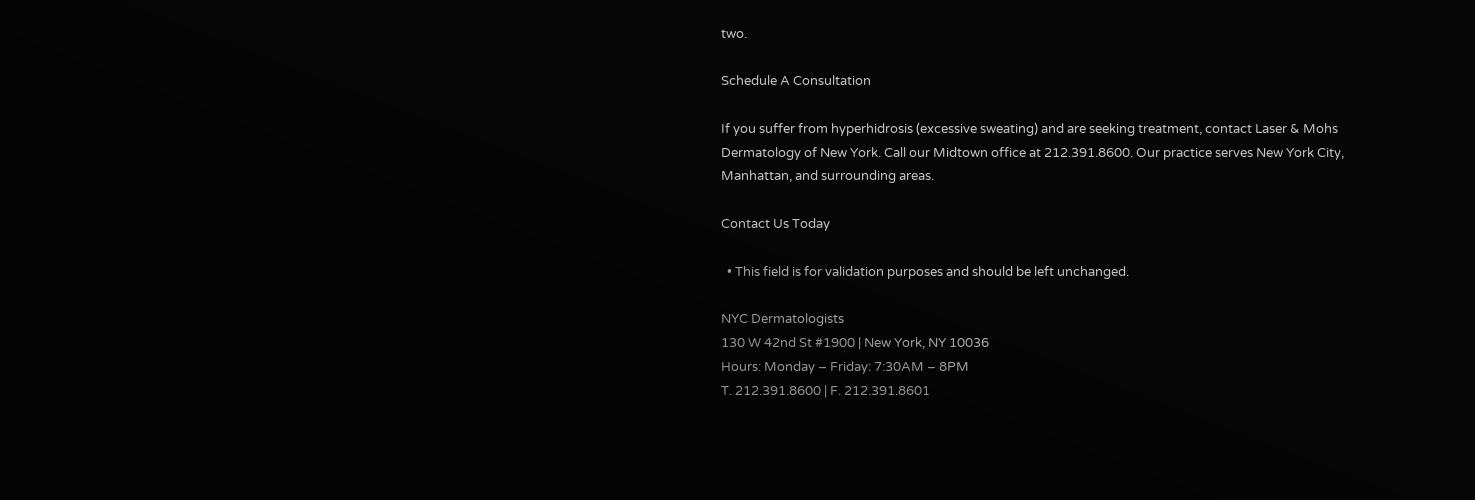two.

Schedule A Consultation

If you suffer from hyperhidrosis (excessive sweating) and are seeking treatment, contact Laser & Mohs Dermatology of New York. Call our Midtown office at 212.391.8600. Our practice serves New York City, Manhattan, and surrounding areas.

Contact Us Today

  • This field is for validation purposes and should be left unchanged.

NYC Dermatologists
130 W 42nd St #1900 | New York, NY 10036
Hours: Monday – Friday: 7:30AM – 8PM
T. 212.391.8600 | F. 212.391.8601